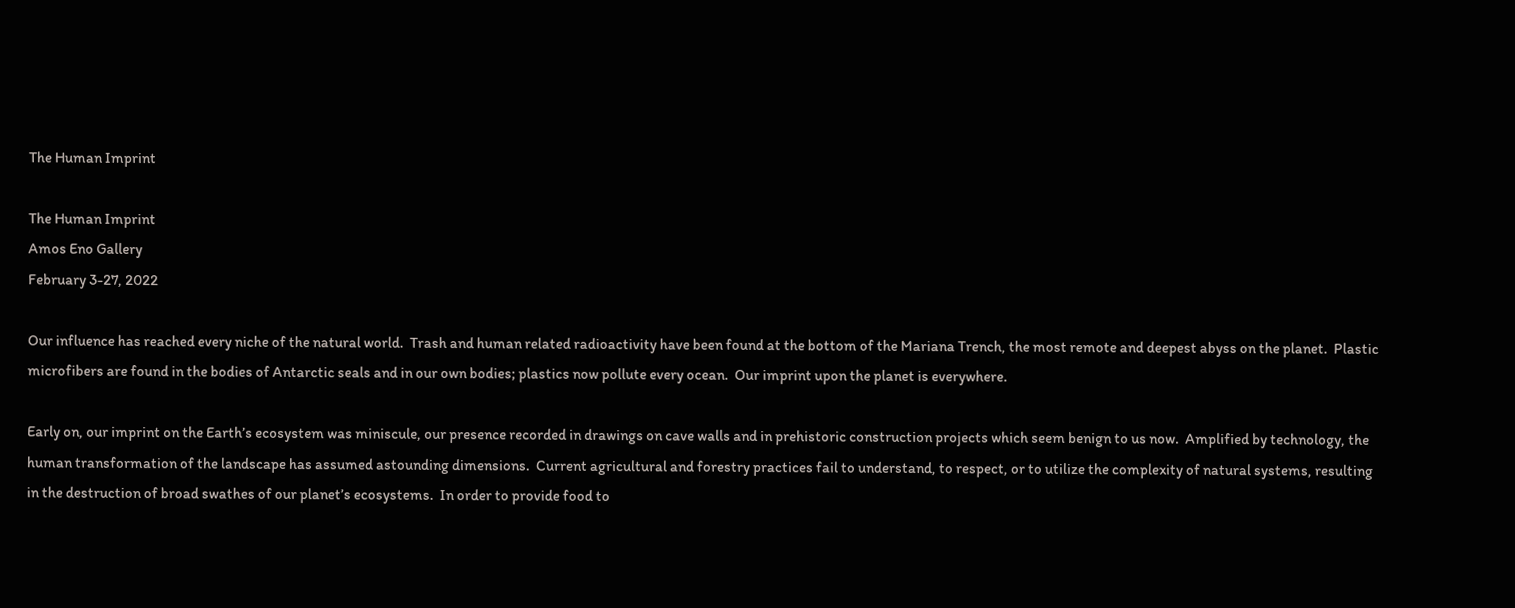The Human Imprint

The Human Imprint
Amos Eno Gallery
February 3-27, 2022

Our influence has reached every niche of the natural world.  Trash and human related radioactivity have been found at the bottom of the Mariana Trench, the most remote and deepest abyss on the planet.  Plastic microfibers are found in the bodies of Antarctic seals and in our own bodies; plastics now pollute every ocean.  Our imprint upon the planet is everywhere.

Early on, our imprint on the Earth’s ecosystem was miniscule, our presence recorded in drawings on cave walls and in prehistoric construction projects which seem benign to us now.  Amplified by technology, the human transformation of the landscape has assumed astounding dimensions.  Current agricultural and forestry practices fail to understand, to respect, or to utilize the complexity of natural systems, resulting in the destruction of broad swathes of our planet’s ecosystems.  In order to provide food to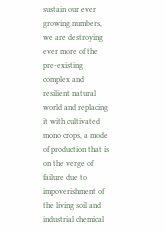sustain our ever growing numbers, we are destroying ever more of the pre-existing complex and resilient natural world and replacing it with cultivated mono crops, a mode of production that is on the verge of failure due to impoverishment of the living soil and industrial chemical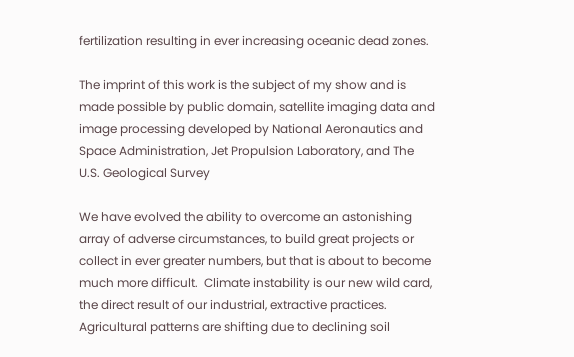fertilization resulting in ever increasing oceanic dead zones.

The imprint of this work is the subject of my show and is made possible by public domain, satellite imaging data and image processing developed by National Aeronautics and Space Administration, Jet Propulsion Laboratory, and The U.S. Geological Survey

We have evolved the ability to overcome an astonishing array of adverse circumstances, to build great projects or collect in ever greater numbers, but that is about to become much more difficult.  Climate instability is our new wild card, the direct result of our industrial, extractive practices.  Agricultural patterns are shifting due to declining soil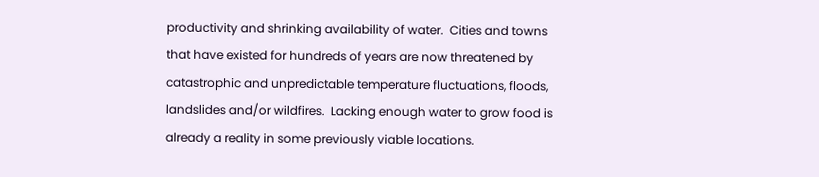productivity and shrinking availability of water.  Cities and towns that have existed for hundreds of years are now threatened by catastrophic and unpredictable temperature fluctuations, floods, landslides and/or wildfires.  Lacking enough water to grow food is already a reality in some previously viable locations.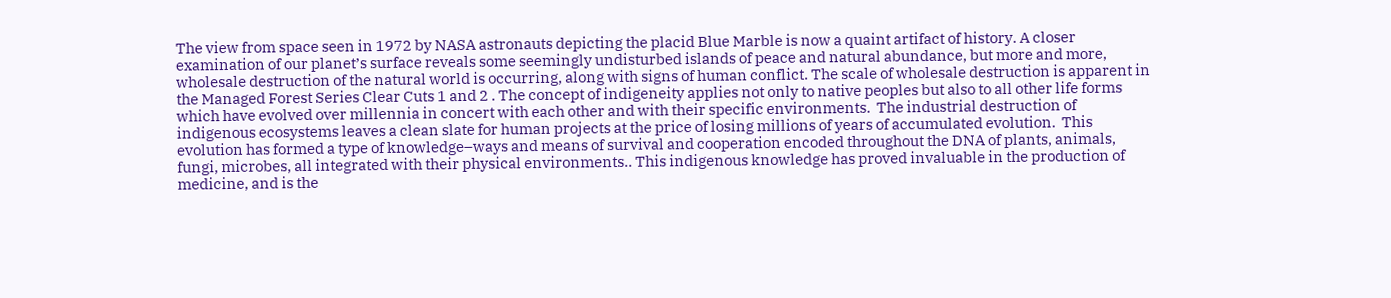The view from space seen in 1972 by NASA astronauts depicting the placid Blue Marble is now a quaint artifact of history. A closer examination of our planet’s surface reveals some seemingly undisturbed islands of peace and natural abundance, but more and more, wholesale destruction of the natural world is occurring, along with signs of human conflict. The scale of wholesale destruction is apparent in the Managed Forest Series Clear Cuts 1 and 2 . The concept of indigeneity applies not only to native peoples but also to all other life forms which have evolved over millennia in concert with each other and with their specific environments.  The industrial destruction of indigenous ecosystems leaves a clean slate for human projects at the price of losing millions of years of accumulated evolution.  This evolution has formed a type of knowledge–ways and means of survival and cooperation encoded throughout the DNA of plants, animals, fungi, microbes, all integrated with their physical environments.. This indigenous knowledge has proved invaluable in the production of medicine, and is the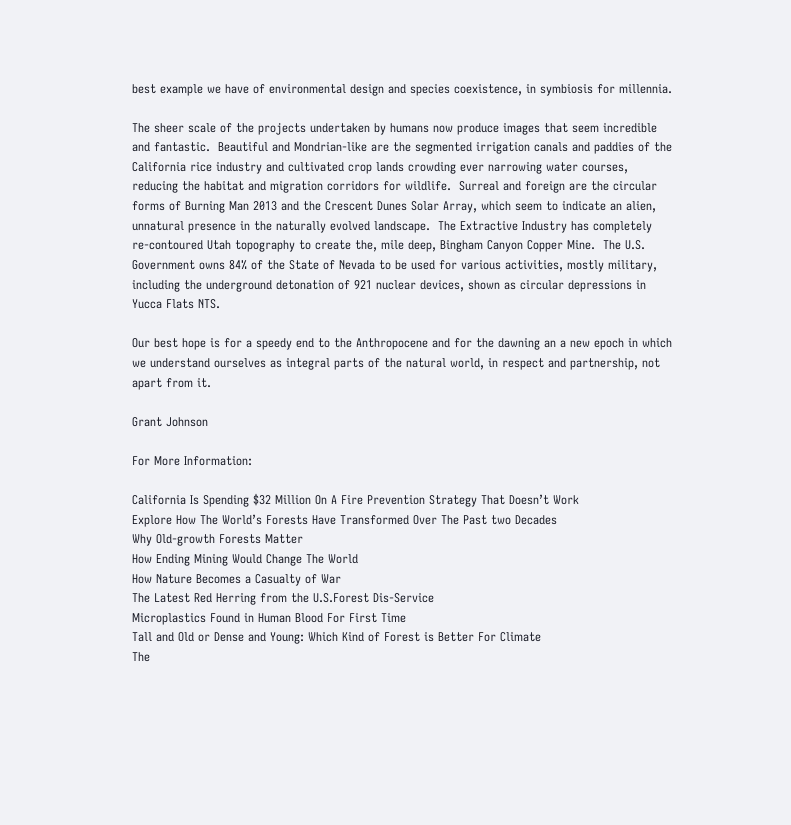best example we have of environmental design and species coexistence, in symbiosis for millennia.

The sheer scale of the projects undertaken by humans now produce images that seem incredible and fantastic.  Beautiful and Mondrian-like are the segmented irrigation canals and paddies of the California rice industry and cultivated crop lands crowding ever narrowing water courses, reducing the habitat and migration corridors for wildlife.  Surreal and foreign are the circular forms of Burning Man 2013 and the Crescent Dunes Solar Array, which seem to indicate an alien, unnatural presence in the naturally evolved landscape.  The Extractive Industry has completely re-contoured Utah topography to create the, mile deep, Bingham Canyon Copper Mine.  The U.S. Government owns 84% of the State of Nevada to be used for various activities, mostly military, including the underground detonation of 921 nuclear devices, shown as circular depressions in Yucca Flats NTS.

Our best hope is for a speedy end to the Anthropocene and for the dawning an a new epoch in which we understand ourselves as integral parts of the natural world, in respect and partnership, not apart from it.

Grant Johnson

For More Information:

California Is Spending $32 Million On A Fire Prevention Strategy That Doesn’t Work
Explore How The World’s Forests Have Transformed Over The Past two Decades
Why Old-growth Forests Matter
How Ending Mining Would Change The World
How Nature Becomes a Casualty of War
The Latest Red Herring from the U.S.Forest Dis-Service
Microplastics Found in Human Blood For First Time
Tall and Old or Dense and Young: Which Kind of Forest is Better For Climate
The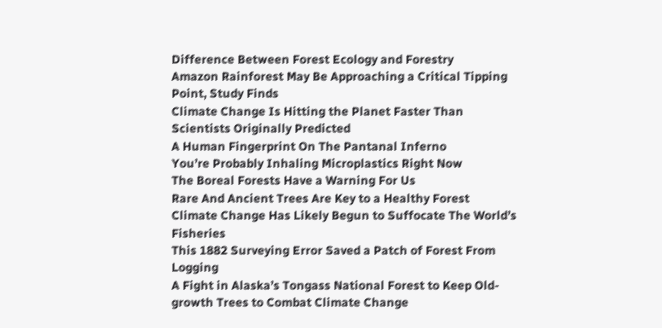Difference Between Forest Ecology and Forestry
Amazon Rainforest May Be Approaching a Critical Tipping Point, Study Finds
Climate Change Is Hitting the Planet Faster Than Scientists Originally Predicted
A Human Fingerprint On The Pantanal Inferno
You’re Probably Inhaling Microplastics Right Now
The Boreal Forests Have a Warning For Us
Rare And Ancient Trees Are Key to a Healthy Forest
Climate Change Has Likely Begun to Suffocate The World’s Fisheries
This 1882 Surveying Error Saved a Patch of Forest From Logging
A Fight in Alaska’s Tongass National Forest to Keep Old-growth Trees to Combat Climate Change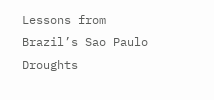Lessons from Brazil’s Sao Paulo Droughts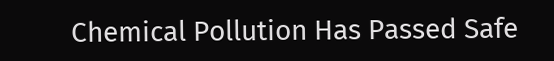Chemical Pollution Has Passed Safe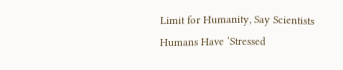Limit for Humanity, Say Scientists
Humans Have ‘Stressed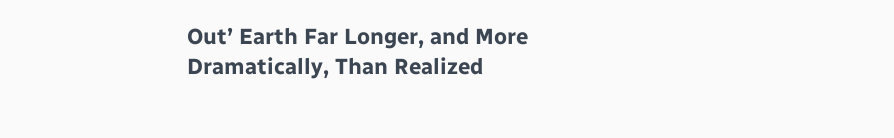Out’ Earth Far Longer, and More Dramatically, Than Realized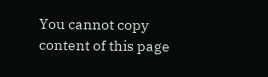You cannot copy content of this page